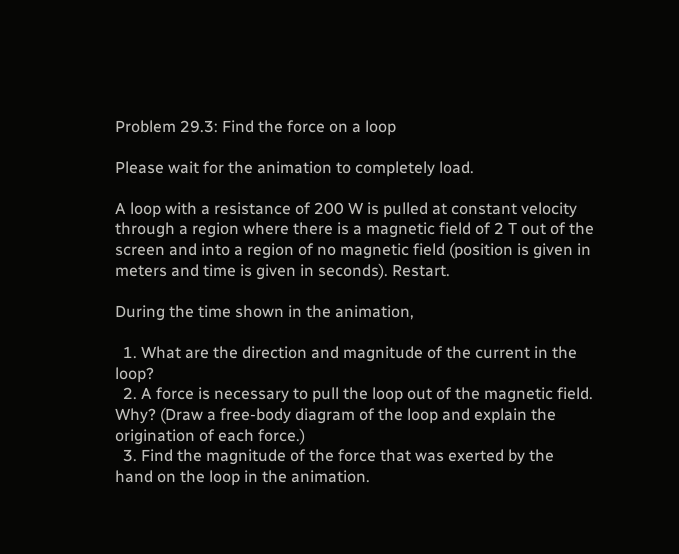Problem 29.3: Find the force on a loop

Please wait for the animation to completely load.

A loop with a resistance of 200 W is pulled at constant velocity through a region where there is a magnetic field of 2 T out of the screen and into a region of no magnetic field (position is given in meters and time is given in seconds). Restart.

During the time shown in the animation,

  1. What are the direction and magnitude of the current in the loop?
  2. A force is necessary to pull the loop out of the magnetic field. Why? (Draw a free-body diagram of the loop and explain the origination of each force.)
  3. Find the magnitude of the force that was exerted by the hand on the loop in the animation.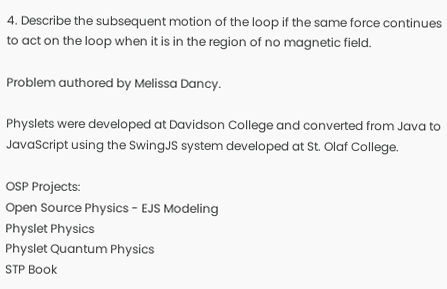4. Describe the subsequent motion of the loop if the same force continues to act on the loop when it is in the region of no magnetic field.

Problem authored by Melissa Dancy.

Physlets were developed at Davidson College and converted from Java to JavaScript using the SwingJS system developed at St. Olaf College.

OSP Projects:
Open Source Physics - EJS Modeling
Physlet Physics
Physlet Quantum Physics
STP Book